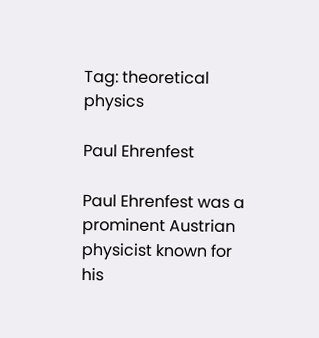Tag: theoretical physics

Paul Ehrenfest

Paul Ehrenfest was a prominent Austrian physicist known for his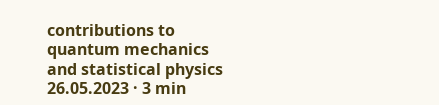contributions to quantum mechanics and statistical physics
26.05.2023 · 3 min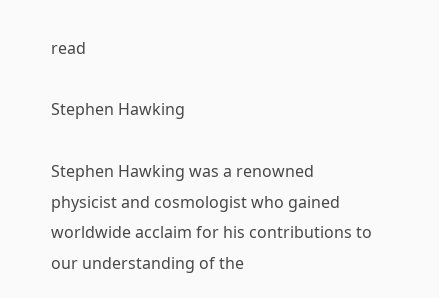read

Stephen Hawking

Stephen Hawking was a renowned physicist and cosmologist who gained worldwide acclaim for his contributions to our understanding of the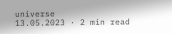universe
13.05.2023 · 2 min read